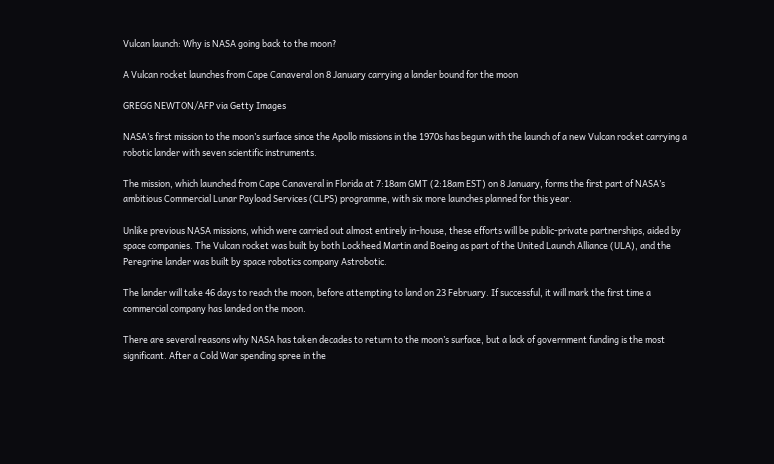Vulcan launch: Why is NASA going back to the moon?

A Vulcan rocket launches from Cape Canaveral on 8 January carrying a lander bound for the moon

GREGG NEWTON/AFP via Getty Images

NASA’s first mission to the moon’s surface since the Apollo missions in the 1970s has begun with the launch of a new Vulcan rocket carrying a robotic lander with seven scientific instruments.

The mission, which launched from Cape Canaveral in Florida at 7:18am GMT (2:18am EST) on 8 January, forms the first part of NASA’s ambitious Commercial Lunar Payload Services (CLPS) programme, with six more launches planned for this year.

Unlike previous NASA missions, which were carried out almost entirely in-house, these efforts will be public-private partnerships, aided by space companies. The Vulcan rocket was built by both Lockheed Martin and Boeing as part of the United Launch Alliance (ULA), and the Peregrine lander was built by space robotics company Astrobotic.

The lander will take 46 days to reach the moon, before attempting to land on 23 February. If successful, it will mark the first time a commercial company has landed on the moon.

There are several reasons why NASA has taken decades to return to the moon’s surface, but a lack of government funding is the most significant. After a Cold War spending spree in the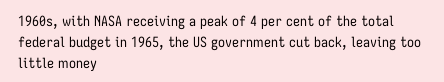1960s, with NASA receiving a peak of 4 per cent of the total federal budget in 1965, the US government cut back, leaving too little money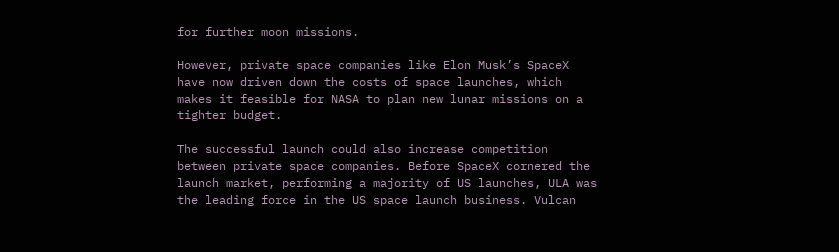for further moon missions.

However, private space companies like Elon Musk’s SpaceX have now driven down the costs of space launches, which makes it feasible for NASA to plan new lunar missions on a tighter budget.

The successful launch could also increase competition between private space companies. Before SpaceX cornered the launch market, performing a majority of US launches, ULA was the leading force in the US space launch business. Vulcan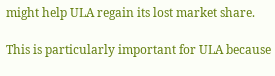might help ULA regain its lost market share.

This is particularly important for ULA because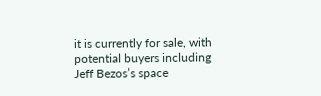it is currently for sale, with potential buyers including Jeff Bezos’s space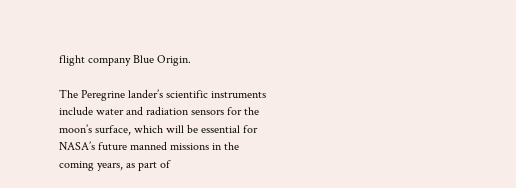flight company Blue Origin.

The Peregrine lander’s scientific instruments include water and radiation sensors for the moon’s surface, which will be essential for NASA’s future manned missions in the coming years, as part of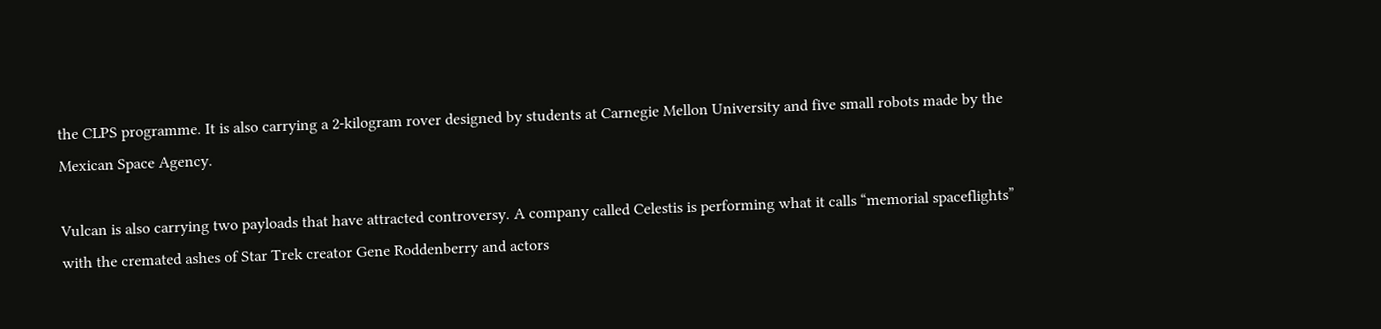the CLPS programme. It is also carrying a 2-kilogram rover designed by students at Carnegie Mellon University and five small robots made by the Mexican Space Agency.

Vulcan is also carrying two payloads that have attracted controversy. A company called Celestis is performing what it calls “memorial spaceflights” with the cremated ashes of Star Trek creator Gene Roddenberry and actors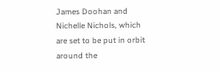James Doohan and Nichelle Nichols, which are set to be put in orbit around the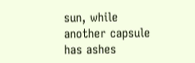sun, while another capsule has ashes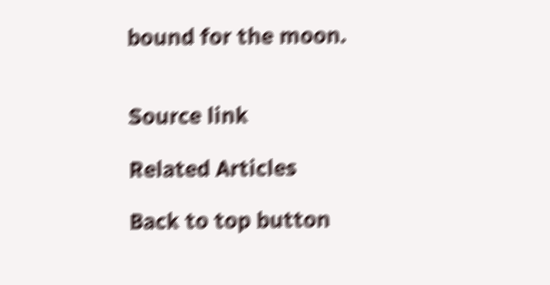bound for the moon.


Source link

Related Articles

Back to top button